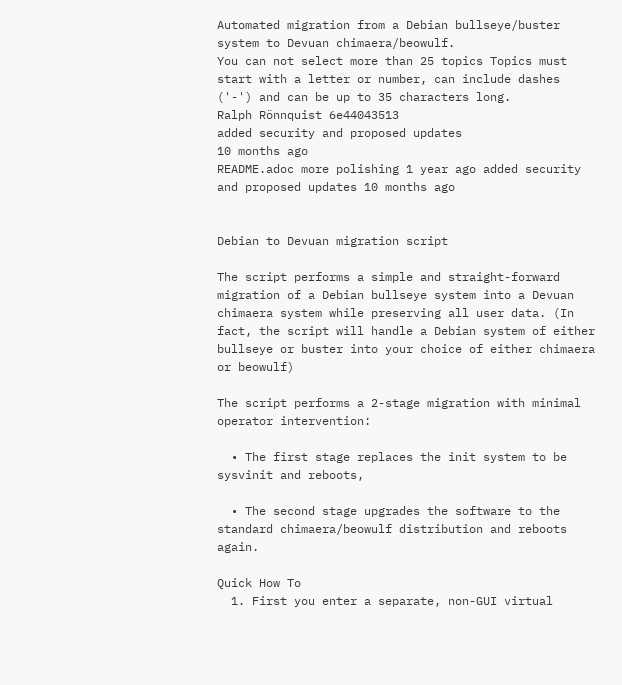Automated migration from a Debian bullseye/buster system to Devuan chimaera/beowulf.
You can not select more than 25 topics Topics must start with a letter or number, can include dashes ('-') and can be up to 35 characters long.
Ralph Rönnquist 6e44043513
added security and proposed updates
10 months ago
README.adoc more polishing 1 year ago added security and proposed updates 10 months ago


Debian to Devuan migration script

The script performs a simple and straight-forward migration of a Debian bullseye system into a Devuan chimaera system while preserving all user data. (In fact, the script will handle a Debian system of either bullseye or buster into your choice of either chimaera or beowulf)

The script performs a 2-stage migration with minimal operator intervention:

  • The first stage replaces the init system to be sysvinit and reboots,

  • The second stage upgrades the software to the standard chimaera/beowulf distribution and reboots again.

Quick How To
  1. First you enter a separate, non-GUI virtual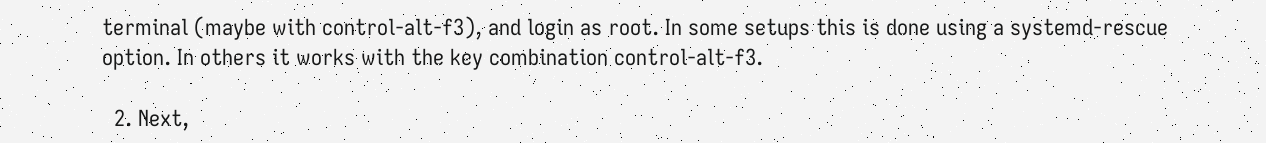terminal (maybe with control-alt-f3), and login as root. In some setups this is done using a systemd-rescue option. In others it works with the key combination control-alt-f3.

  2. Next,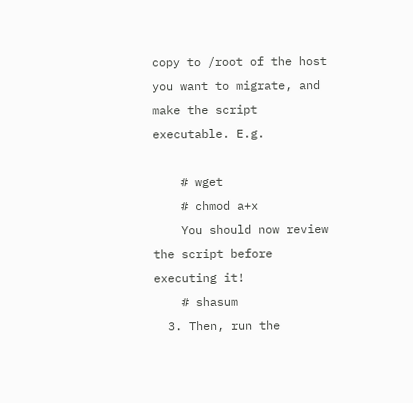copy to /root of the host you want to migrate, and make the script executable. E.g.

    # wget
    # chmod a+x
    You should now review the script before executing it!
    # shasum
  3. Then, run the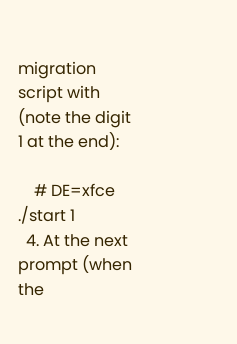migration script with (note the digit 1 at the end):

    # DE=xfce ./start 1
  4. At the next prompt (when the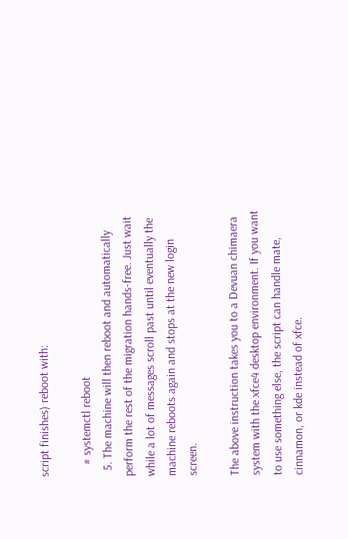script finishes) reboot with:

    # systemctl reboot
  5. The machine will then reboot and automatically perform the rest of the migration hands-free. Just wait while a lot of messages scroll past until eventually the machine reboots again and stops at the new login screen.

The above instruction takes you to a Devuan chimaera system with the xfce4 desktop environment. If you want to use something else, the script can handle mate, cinnamon, or kde instead of xfce.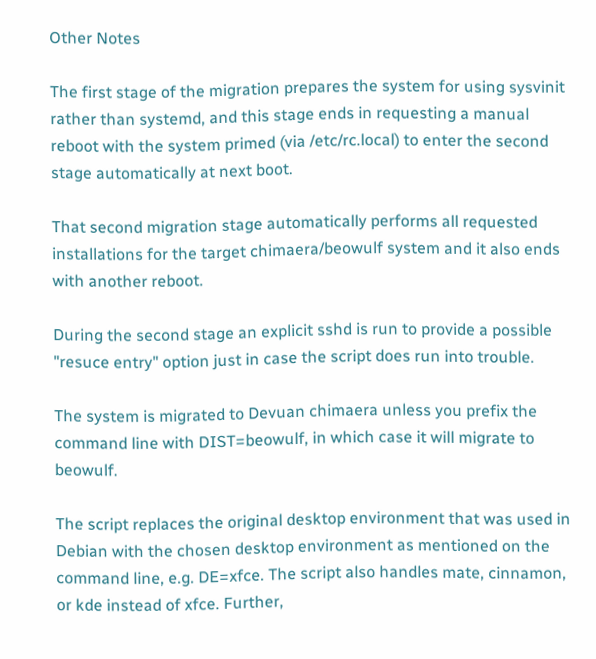Other Notes

The first stage of the migration prepares the system for using sysvinit rather than systemd, and this stage ends in requesting a manual reboot with the system primed (via /etc/rc.local) to enter the second stage automatically at next boot.

That second migration stage automatically performs all requested installations for the target chimaera/beowulf system and it also ends with another reboot.

During the second stage an explicit sshd is run to provide a possible "resuce entry" option just in case the script does run into trouble.

The system is migrated to Devuan chimaera unless you prefix the command line with DIST=beowulf, in which case it will migrate to beowulf.

The script replaces the original desktop environment that was used in Debian with the chosen desktop environment as mentioned on the command line, e.g. DE=xfce. The script also handles mate, cinnamon, or kde instead of xfce. Further,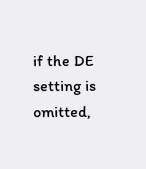if the DE setting is omitted,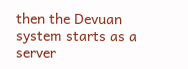then the Devuan system starts as a server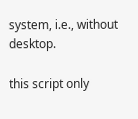system, i.e., without desktop.

this script only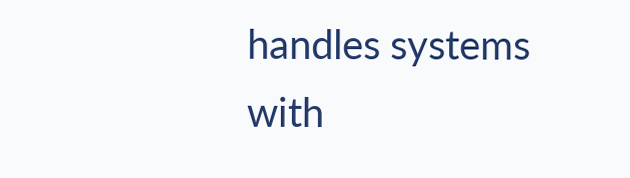handles systems with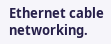Ethernet cable networking.